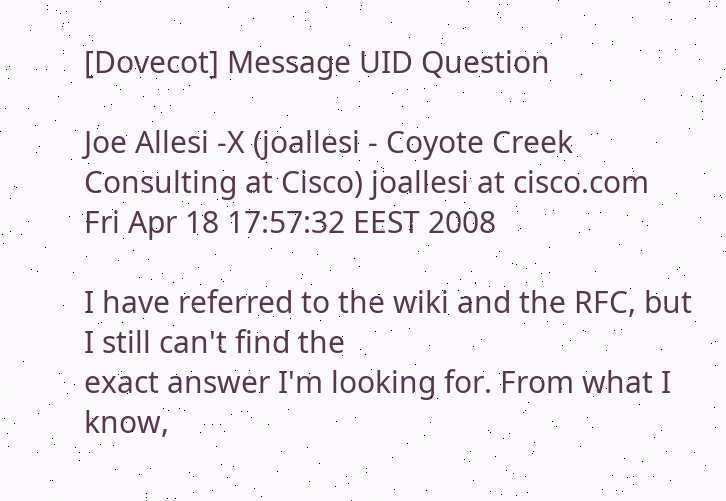[Dovecot] Message UID Question

Joe Allesi -X (joallesi - Coyote Creek Consulting at Cisco) joallesi at cisco.com
Fri Apr 18 17:57:32 EEST 2008

I have referred to the wiki and the RFC, but I still can't find the
exact answer I'm looking for. From what I know,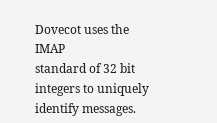Dovecot uses the IMAP
standard of 32 bit integers to uniquely identify messages.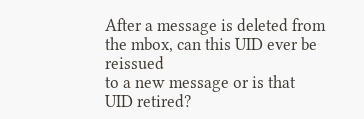After a message is deleted from the mbox, can this UID ever be reissued
to a new message or is that UID retired?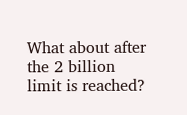What about after the 2 billion
limit is reached?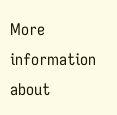More information about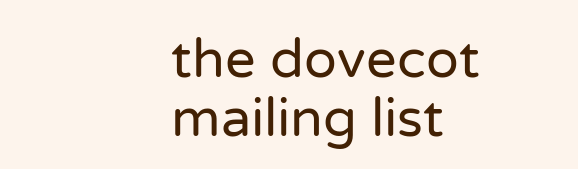the dovecot mailing list